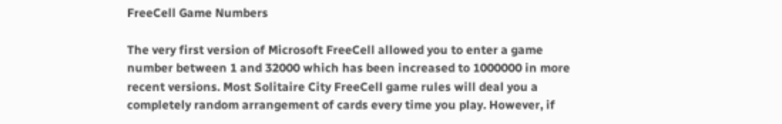FreeCell Game Numbers

The very first version of Microsoft FreeCell allowed you to enter a game number between 1 and 32000 which has been increased to 1000000 in more recent versions. Most Solitaire City FreeCell game rules will deal you a completely random arrangement of cards every time you play. However, if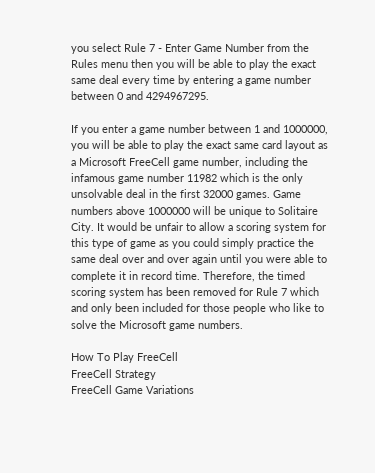you select Rule 7 - Enter Game Number from the Rules menu then you will be able to play the exact same deal every time by entering a game number between 0 and 4294967295.

If you enter a game number between 1 and 1000000, you will be able to play the exact same card layout as a Microsoft FreeCell game number, including the infamous game number 11982 which is the only unsolvable deal in the first 32000 games. Game numbers above 1000000 will be unique to Solitaire City. It would be unfair to allow a scoring system for this type of game as you could simply practice the same deal over and over again until you were able to complete it in record time. Therefore, the timed scoring system has been removed for Rule 7 which and only been included for those people who like to solve the Microsoft game numbers.

How To Play FreeCell
FreeCell Strategy
FreeCell Game Variations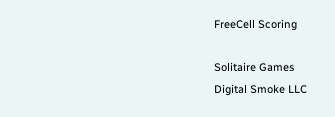FreeCell Scoring

Solitaire Games
Digital Smoke LLC